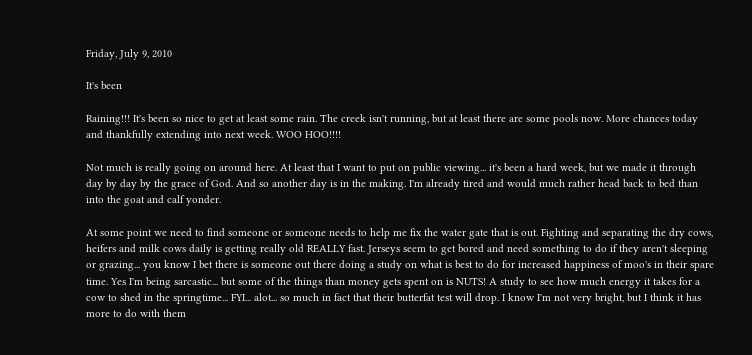Friday, July 9, 2010

It's been

Raining!!! It's been so nice to get at least some rain. The creek isn't running, but at least there are some pools now. More chances today and thankfully extending into next week. WOO HOO!!!!

Not much is really going on around here. At least that I want to put on public viewing... it's been a hard week, but we made it through day by day by the grace of God. And so another day is in the making. I'm already tired and would much rather head back to bed than into the goat and calf yonder.

At some point we need to find someone or someone needs to help me fix the water gate that is out. Fighting and separating the dry cows, heifers and milk cows daily is getting really old REALLY fast. Jerseys seem to get bored and need something to do if they aren't sleeping or grazing... you know I bet there is someone out there doing a study on what is best to do for increased happiness of moo's in their spare time. Yes I'm being sarcastic... but some of the things than money gets spent on is NUTS! A study to see how much energy it takes for a cow to shed in the springtime... FYI... alot... so much in fact that their butterfat test will drop. I know I'm not very bright, but I think it has more to do with them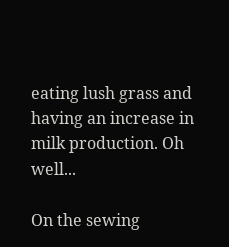eating lush grass and having an increase in milk production. Oh well...

On the sewing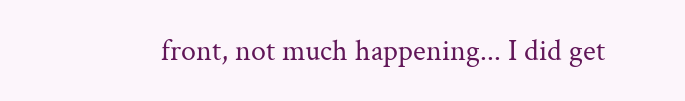front, not much happening... I did get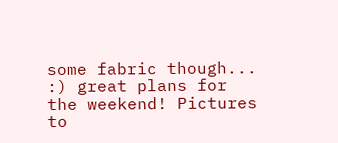some fabric though... :) great plans for the weekend! Pictures to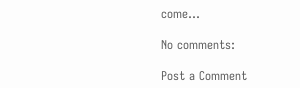come...

No comments:

Post a Comment